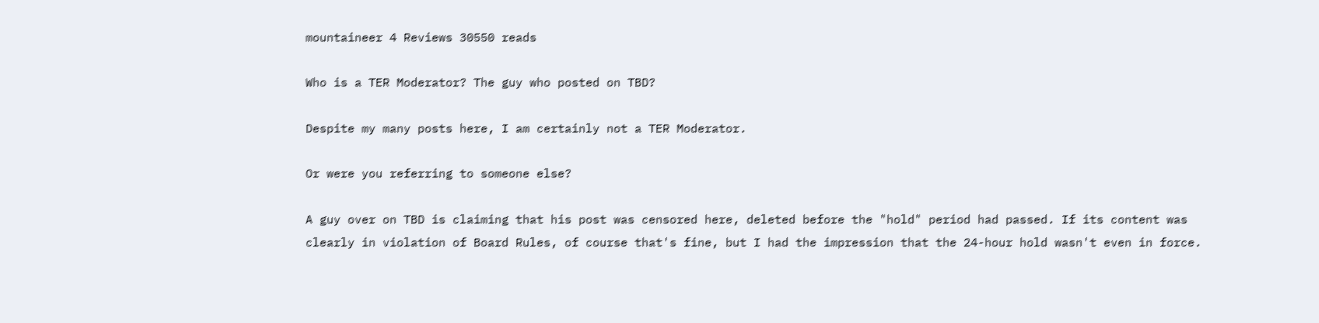mountaineer 4 Reviews 30550 reads

Who is a TER Moderator? The guy who posted on TBD?

Despite my many posts here, I am certainly not a TER Moderator.

Or were you referring to someone else?

A guy over on TBD is claiming that his post was censored here, deleted before the "hold" period had passed. If its content was clearly in violation of Board Rules, of course that's fine, but I had the impression that the 24-hour hold wasn't even in force.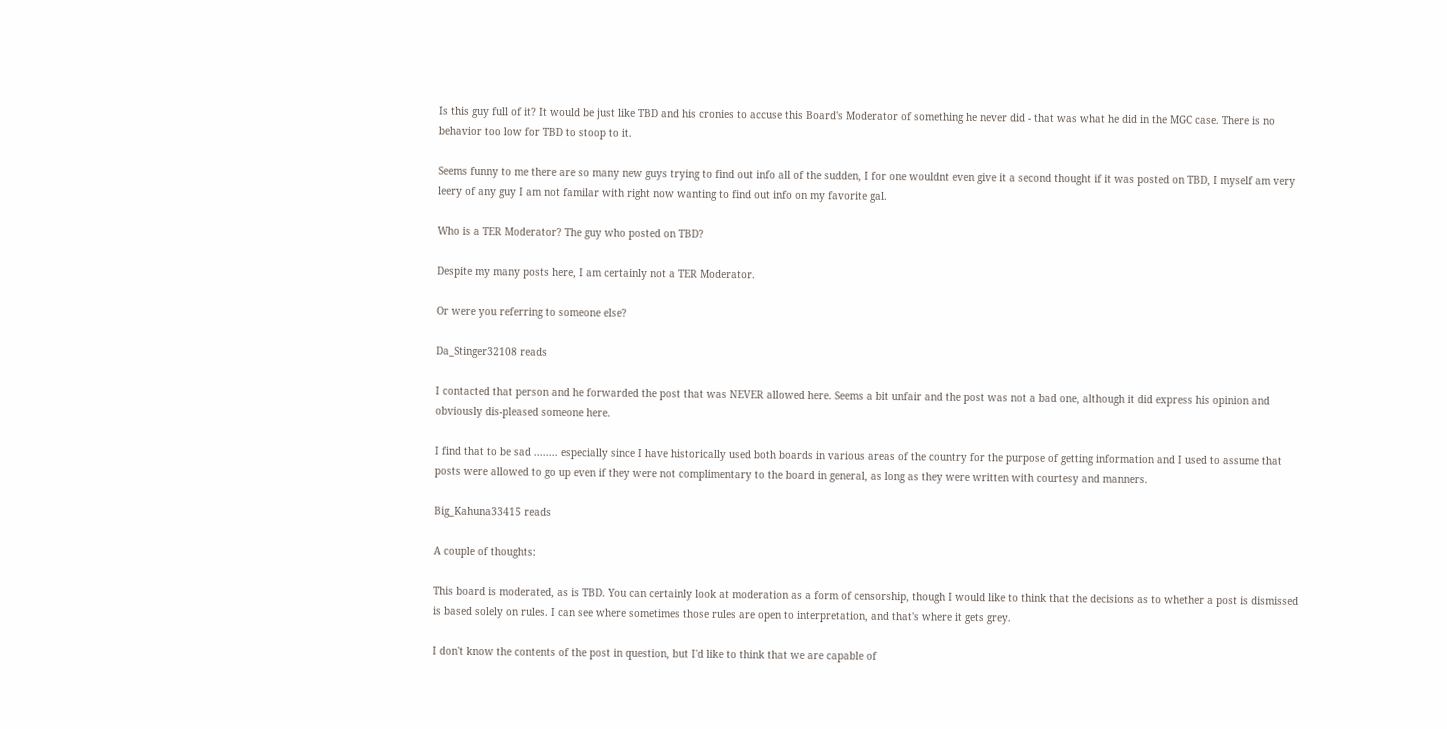Is this guy full of it? It would be just like TBD and his cronies to accuse this Board's Moderator of something he never did - that was what he did in the MGC case. There is no behavior too low for TBD to stoop to it.

Seems funny to me there are so many new guys trying to find out info all of the sudden, I for one wouldnt even give it a second thought if it was posted on TBD, I myself am very leery of any guy I am not familar with right now wanting to find out info on my favorite gal.

Who is a TER Moderator? The guy who posted on TBD?

Despite my many posts here, I am certainly not a TER Moderator.

Or were you referring to someone else?

Da_Stinger32108 reads

I contacted that person and he forwarded the post that was NEVER allowed here. Seems a bit unfair and the post was not a bad one, although it did express his opinion and obviously dis-pleased someone here.

I find that to be sad ........ especially since I have historically used both boards in various areas of the country for the purpose of getting information and I used to assume that posts were allowed to go up even if they were not complimentary to the board in general, as long as they were written with courtesy and manners.

Big_Kahuna33415 reads

A couple of thoughts:

This board is moderated, as is TBD. You can certainly look at moderation as a form of censorship, though I would like to think that the decisions as to whether a post is dismissed is based solely on rules. I can see where sometimes those rules are open to interpretation, and that's where it gets grey.

I don't know the contents of the post in question, but I'd like to think that we are capable of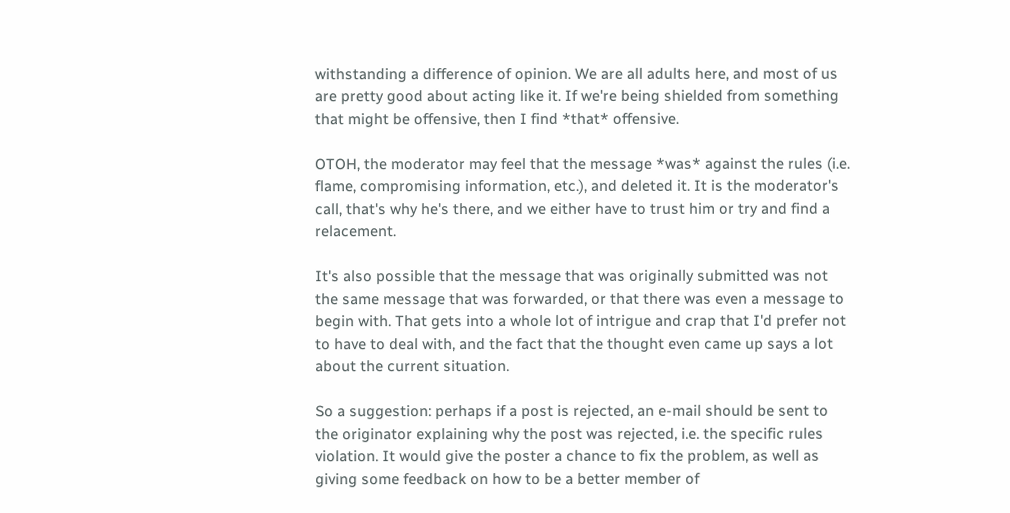withstanding a difference of opinion. We are all adults here, and most of us are pretty good about acting like it. If we're being shielded from something that might be offensive, then I find *that* offensive.

OTOH, the moderator may feel that the message *was* against the rules (i.e. flame, compromising information, etc.), and deleted it. It is the moderator's call, that's why he's there, and we either have to trust him or try and find a relacement.

It's also possible that the message that was originally submitted was not the same message that was forwarded, or that there was even a message to begin with. That gets into a whole lot of intrigue and crap that I'd prefer not to have to deal with, and the fact that the thought even came up says a lot about the current situation.

So a suggestion: perhaps if a post is rejected, an e-mail should be sent to the originator explaining why the post was rejected, i.e. the specific rules violation. It would give the poster a chance to fix the problem, as well as giving some feedback on how to be a better member of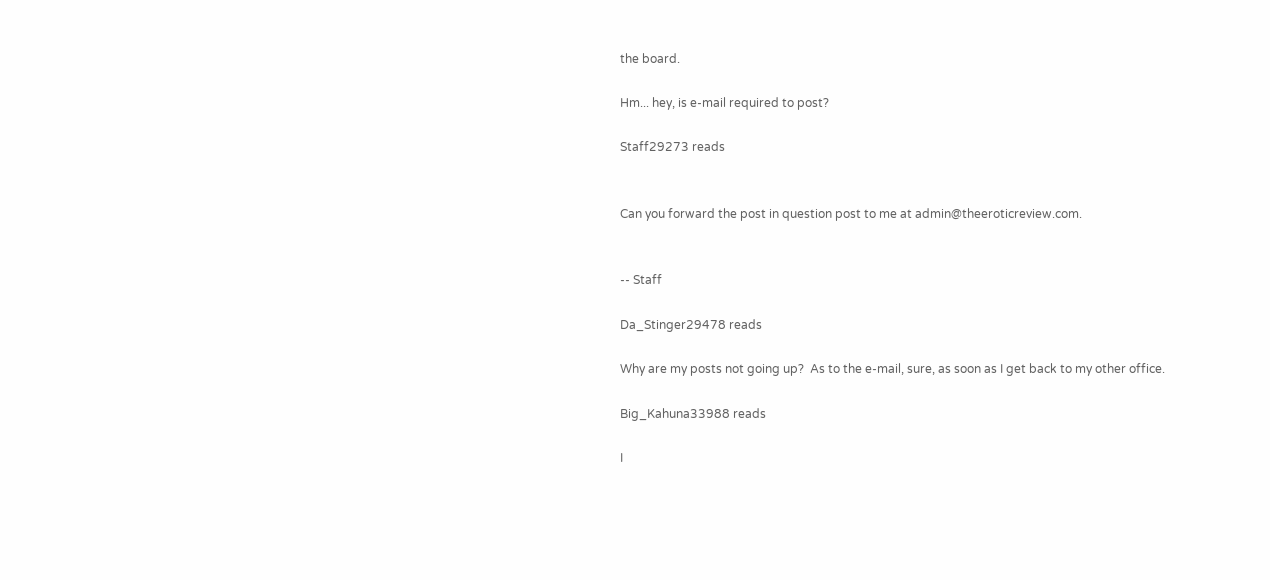the board.

Hm... hey, is e-mail required to post?

Staff29273 reads


Can you forward the post in question post to me at admin@theeroticreview.com.


-- Staff

Da_Stinger29478 reads

Why are my posts not going up?  As to the e-mail, sure, as soon as I get back to my other office.

Big_Kahuna33988 reads

I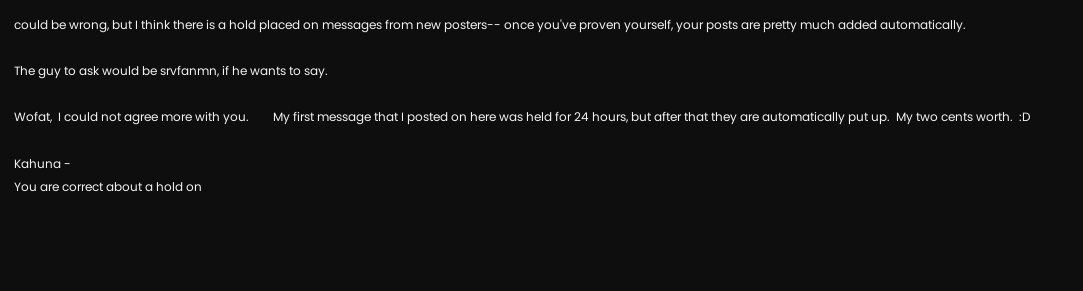could be wrong, but I think there is a hold placed on messages from new posters-- once you've proven yourself, your posts are pretty much added automatically.

The guy to ask would be srvfanmn, if he wants to say.

Wofat,  I could not agree more with you.        My first message that I posted on here was held for 24 hours, but after that they are automatically put up.  My two cents worth.  :D

Kahuna -
You are correct about a hold on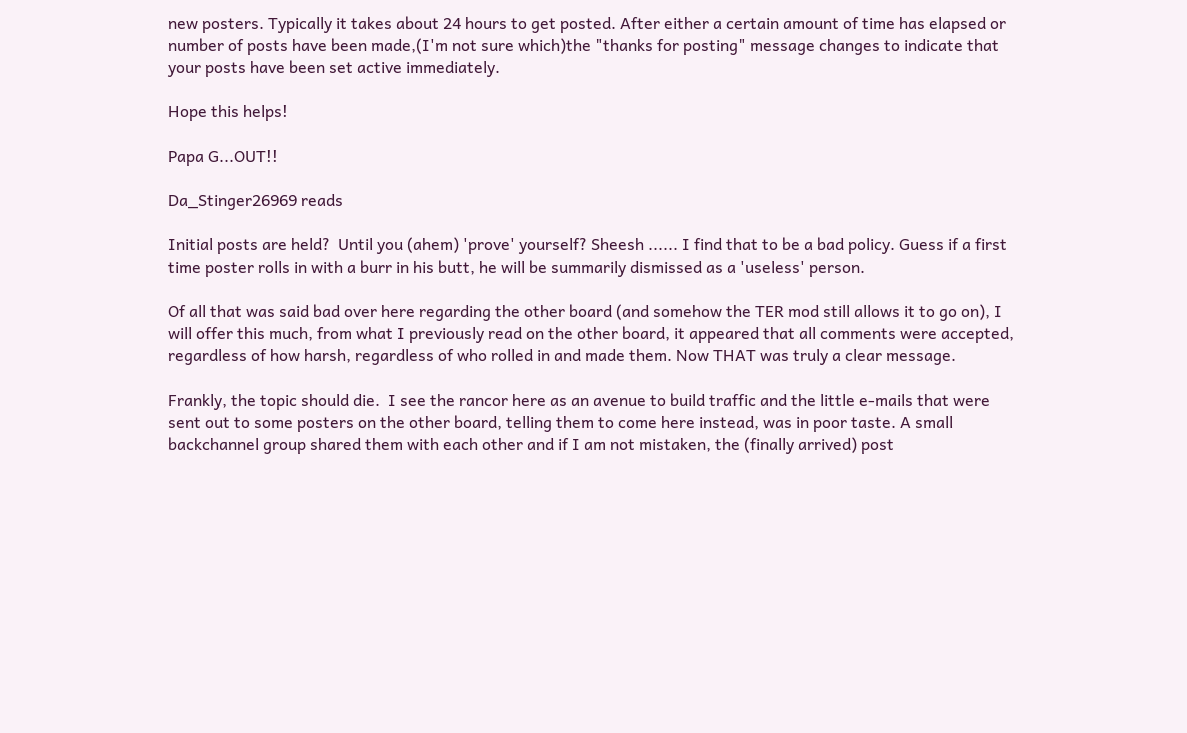new posters. Typically it takes about 24 hours to get posted. After either a certain amount of time has elapsed or number of posts have been made,(I'm not sure which)the "thanks for posting" message changes to indicate that your posts have been set active immediately.

Hope this helps!

Papa G...OUT!!

Da_Stinger26969 reads

Initial posts are held?  Until you (ahem) 'prove' yourself? Sheesh ...... I find that to be a bad policy. Guess if a first time poster rolls in with a burr in his butt, he will be summarily dismissed as a 'useless' person.

Of all that was said bad over here regarding the other board (and somehow the TER mod still allows it to go on), I will offer this much, from what I previously read on the other board, it appeared that all comments were accepted, regardless of how harsh, regardless of who rolled in and made them. Now THAT was truly a clear message.

Frankly, the topic should die.  I see the rancor here as an avenue to build traffic and the little e-mails that were sent out to some posters on the other board, telling them to come here instead, was in poor taste. A small backchannel group shared them with each other and if I am not mistaken, the (finally arrived) post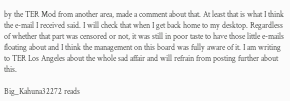by the TER Mod from another area, made a comment about that. At least that is what I think the e-mail I received said. I will check that when I get back home to my desktop. Regardless of whether that part was censored or not, it was still in poor taste to have those little e-mails floating about and I think the management on this board was fully aware of it. I am writing to TER Los Angeles about the whole sad affair and will refrain from posting further about this.

Big_Kahuna32272 reads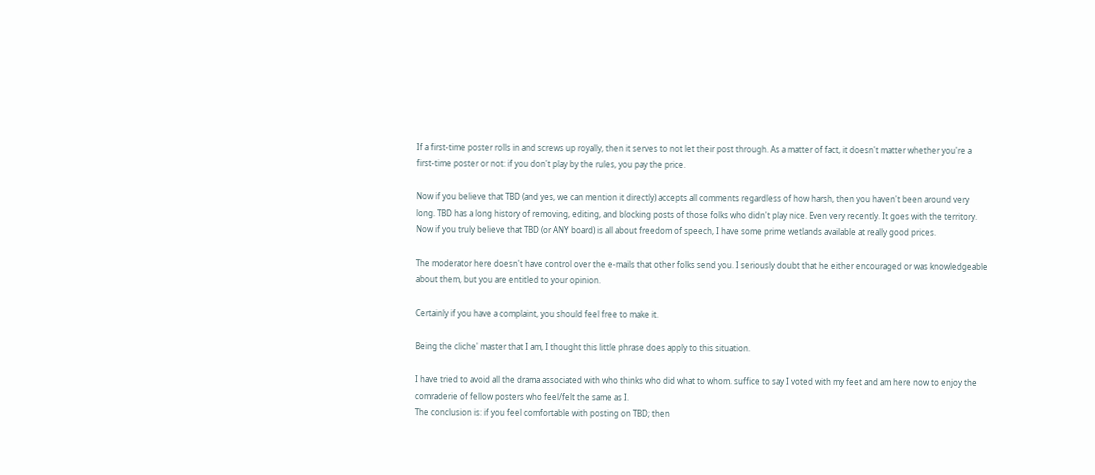If a first-time poster rolls in and screws up royally, then it serves to not let their post through. As a matter of fact, it doesn't matter whether you're a first-time poster or not: if you don't play by the rules, you pay the price.

Now if you believe that TBD (and yes, we can mention it directly) accepts all comments regardless of how harsh, then you haven't been around very long. TBD has a long history of removing, editing, and blocking posts of those folks who didn't play nice. Even very recently. It goes with the territory. Now if you truly believe that TBD (or ANY board) is all about freedom of speech, I have some prime wetlands available at really good prices.

The moderator here doesn't have control over the e-mails that other folks send you. I seriously doubt that he either encouraged or was knowledgeable about them, but you are entitled to your opinion.

Certainly if you have a complaint, you should feel free to make it.

Being the cliche' master that I am, I thought this little phrase does apply to this situation.

I have tried to avoid all the drama associated with who thinks who did what to whom. suffice to say I voted with my feet and am here now to enjoy the comraderie of fellow posters who feel/felt the same as I.
The conclusion is: if you feel comfortable with posting on TBD; then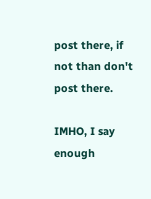post there, if not than don't post there.

IMHO, I say enough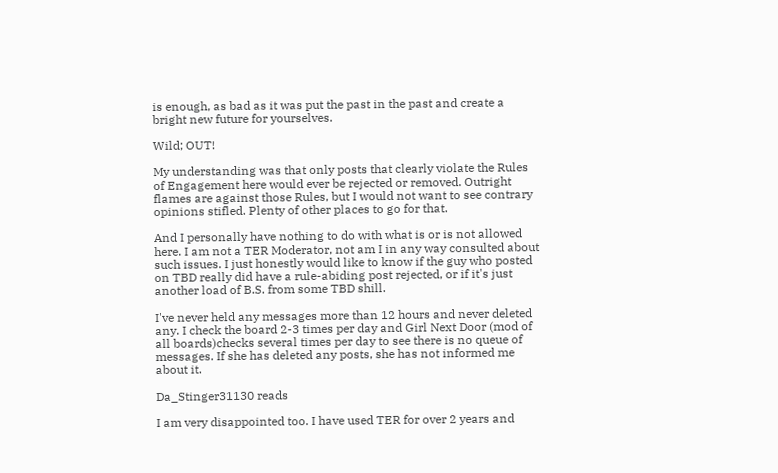is enough, as bad as it was put the past in the past and create a bright new future for yourselves.

Wild; OUT!

My understanding was that only posts that clearly violate the Rules of Engagement here would ever be rejected or removed. Outright flames are against those Rules, but I would not want to see contrary opinions stifled. Plenty of other places to go for that.

And I personally have nothing to do with what is or is not allowed here. I am not a TER Moderator, not am I in any way consulted about such issues. I just honestly would like to know if the guy who posted on TBD really did have a rule-abiding post rejected, or if it's just another load of B.S. from some TBD shill.

I've never held any messages more than 12 hours and never deleted any. I check the board 2-3 times per day and Girl Next Door (mod of all boards)checks several times per day to see there is no queue of messages. If she has deleted any posts, she has not informed me about it.

Da_Stinger31130 reads

I am very disappointed too. I have used TER for over 2 years and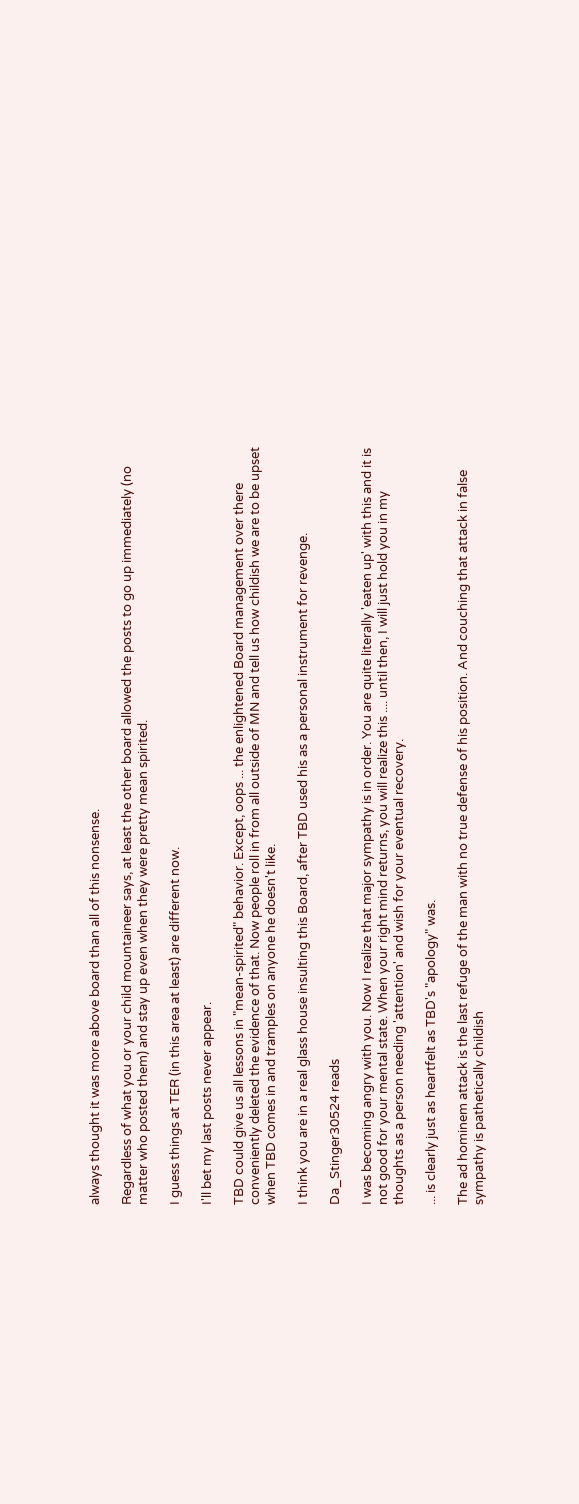always thought it was more above board than all of this nonsense.

Regardless of what you or your child mountaineer says, at least the other board allowed the posts to go up immediately (no matter who posted them) and stay up even when they were pretty mean spirited.

I guess things at TER (in this area at least) are different now.

I'll bet my last posts never appear.

TBD could give us all lessons in "mean-spirited" behavior. Except, oops ... the enlightened Board management over there conveniently deleted the evidence of that. Now people roll in from all outside of MN and tell us how childish we are to be upset when TBD comes in and tramples on anyone he doesn't like.

I think you are in a real glass house insulting this Board, after TBD used his as a personal instrument for revenge.

Da_Stinger30524 reads

I was becoming angry with you. Now I realize that major sympathy is in order. You are quite literally 'eaten up' with this and it is not good for your mental state. When your right mind returns, you will realize this .... until then, I will just hold you in my thoughts as a person needing 'attention' and wish for your eventual recovery.

... is clearly just as heartfelt as TBD's "apology" was.

The ad hominem attack is the last refuge of the man with no true defense of his position. And couching that attack in false sympathy is pathetically childish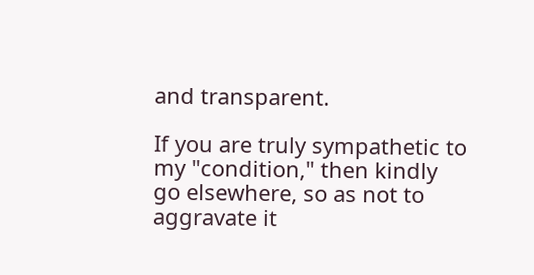and transparent.

If you are truly sympathetic to my "condition," then kindly go elsewhere, so as not to aggravate it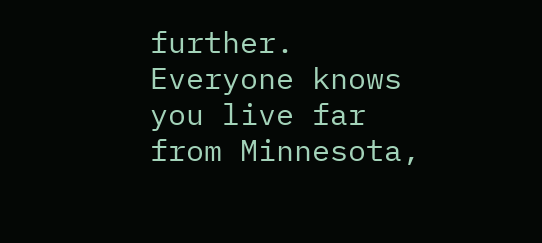further. Everyone knows you live far from Minnesota,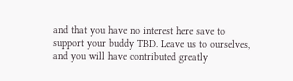and that you have no interest here save to support your buddy TBD. Leave us to ourselves, and you will have contributed greatly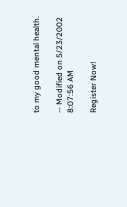to my good mental health.

-- Modified on 5/23/2002 8:07:56 AM

Register Now!